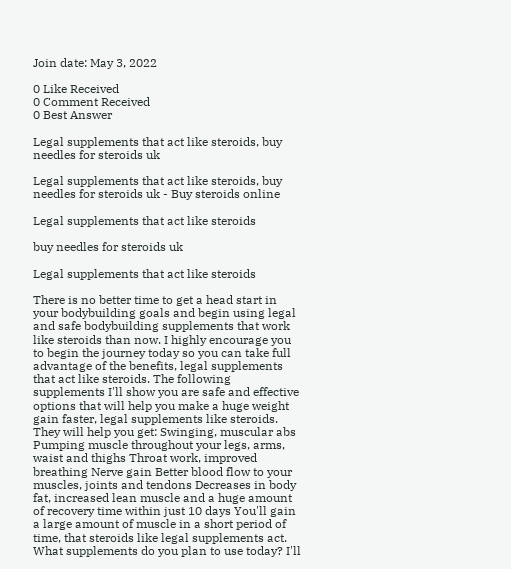Join date: May 3, 2022

0 Like Received
0 Comment Received
0 Best Answer

Legal supplements that act like steroids, buy needles for steroids uk

Legal supplements that act like steroids, buy needles for steroids uk - Buy steroids online

Legal supplements that act like steroids

buy needles for steroids uk

Legal supplements that act like steroids

There is no better time to get a head start in your bodybuilding goals and begin using legal and safe bodybuilding supplements that work like steroids than now. I highly encourage you to begin the journey today so you can take full advantage of the benefits, legal supplements that act like steroids. The following supplements I'll show you are safe and effective options that will help you make a huge weight gain faster, legal supplements like steroids. They will help you get: Swinging, muscular abs Pumping muscle throughout your legs, arms, waist and thighs Throat work, improved breathing Nerve gain Better blood flow to your muscles, joints and tendons Decreases in body fat, increased lean muscle and a huge amount of recovery time within just 10 days You'll gain a large amount of muscle in a short period of time, that steroids like legal supplements act. What supplements do you plan to use today? I'll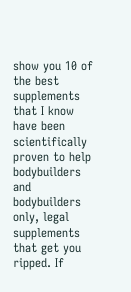show you 10 of the best supplements that I know have been scientifically proven to help bodybuilders and bodybuilders only, legal supplements that get you ripped. If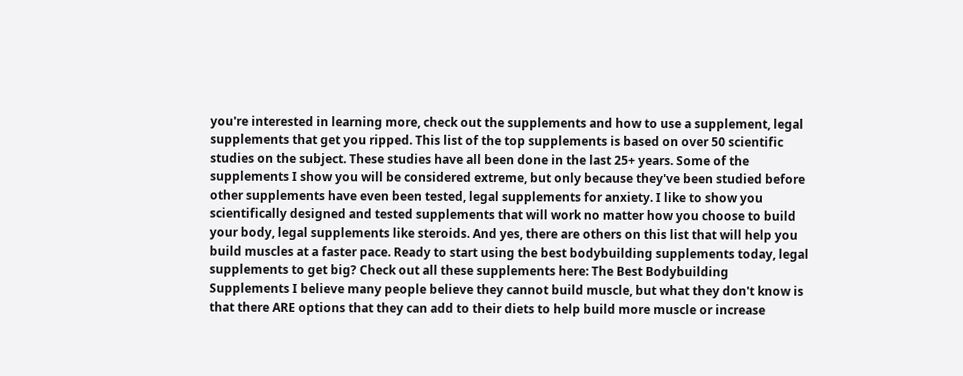you're interested in learning more, check out the supplements and how to use a supplement, legal supplements that get you ripped. This list of the top supplements is based on over 50 scientific studies on the subject. These studies have all been done in the last 25+ years. Some of the supplements I show you will be considered extreme, but only because they've been studied before other supplements have even been tested, legal supplements for anxiety. I like to show you scientifically designed and tested supplements that will work no matter how you choose to build your body, legal supplements like steroids. And yes, there are others on this list that will help you build muscles at a faster pace. Ready to start using the best bodybuilding supplements today, legal supplements to get big? Check out all these supplements here: The Best Bodybuilding Supplements I believe many people believe they cannot build muscle, but what they don't know is that there ARE options that they can add to their diets to help build more muscle or increase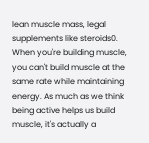lean muscle mass, legal supplements like steroids0. When you're building muscle, you can't build muscle at the same rate while maintaining energy. As much as we think being active helps us build muscle, it's actually a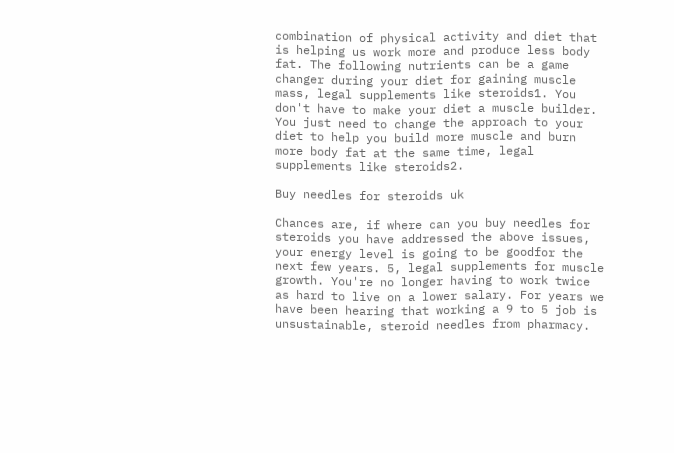combination of physical activity and diet that is helping us work more and produce less body fat. The following nutrients can be a game changer during your diet for gaining muscle mass, legal supplements like steroids1. You don't have to make your diet a muscle builder. You just need to change the approach to your diet to help you build more muscle and burn more body fat at the same time, legal supplements like steroids2.

Buy needles for steroids uk

Chances are, if where can you buy needles for steroids you have addressed the above issues, your energy level is going to be goodfor the next few years. 5, legal supplements for muscle growth. You're no longer having to work twice as hard to live on a lower salary. For years we have been hearing that working a 9 to 5 job is unsustainable, steroid needles from pharmacy.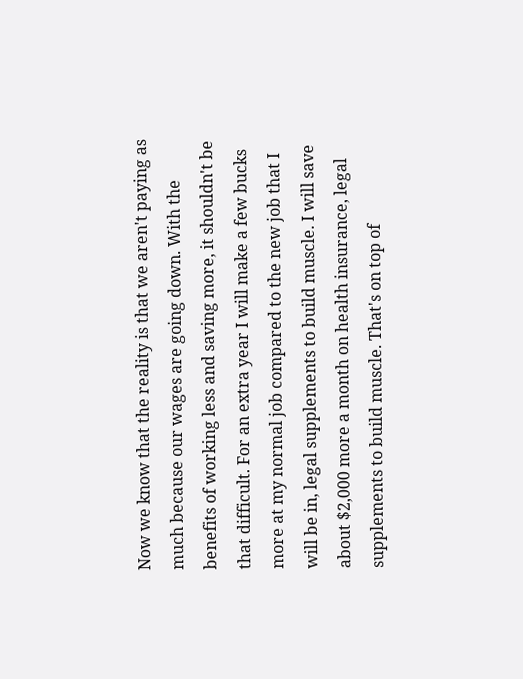Now we know that the reality is that we aren't paying as much because our wages are going down. With the benefits of working less and saving more, it shouldn't be that difficult. For an extra year I will make a few bucks more at my normal job compared to the new job that I will be in, legal supplements to build muscle. I will save about $2,000 more a month on health insurance, legal supplements to build muscle. That's on top of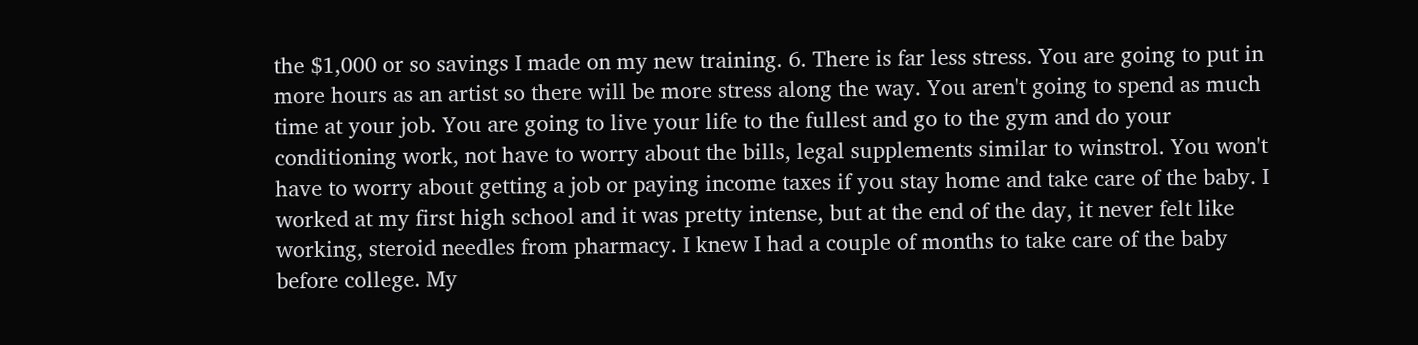the $1,000 or so savings I made on my new training. 6. There is far less stress. You are going to put in more hours as an artist so there will be more stress along the way. You aren't going to spend as much time at your job. You are going to live your life to the fullest and go to the gym and do your conditioning work, not have to worry about the bills, legal supplements similar to winstrol. You won't have to worry about getting a job or paying income taxes if you stay home and take care of the baby. I worked at my first high school and it was pretty intense, but at the end of the day, it never felt like working, steroid needles from pharmacy. I knew I had a couple of months to take care of the baby before college. My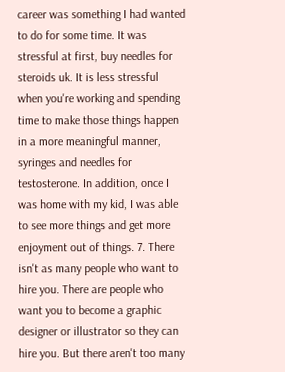career was something I had wanted to do for some time. It was stressful at first, buy needles for steroids uk. It is less stressful when you're working and spending time to make those things happen in a more meaningful manner, syringes and needles for testosterone. In addition, once I was home with my kid, I was able to see more things and get more enjoyment out of things. 7. There isn't as many people who want to hire you. There are people who want you to become a graphic designer or illustrator so they can hire you. But there aren't too many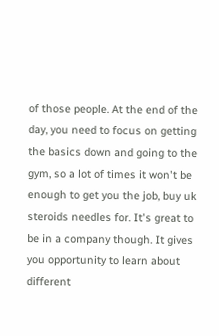of those people. At the end of the day, you need to focus on getting the basics down and going to the gym, so a lot of times it won't be enough to get you the job, buy uk steroids needles for. It's great to be in a company though. It gives you opportunity to learn about different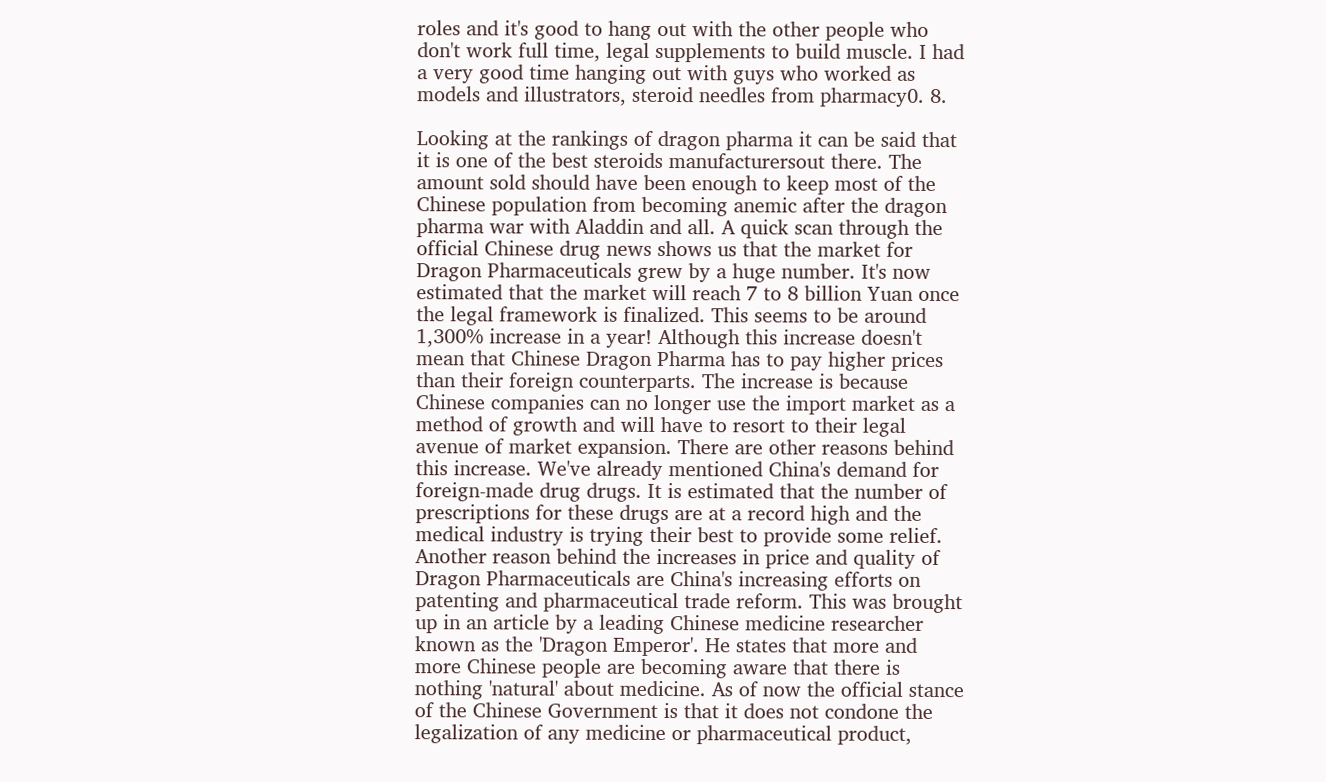roles and it's good to hang out with the other people who don't work full time, legal supplements to build muscle. I had a very good time hanging out with guys who worked as models and illustrators, steroid needles from pharmacy0. 8.

Looking at the rankings of dragon pharma it can be said that it is one of the best steroids manufacturersout there. The amount sold should have been enough to keep most of the Chinese population from becoming anemic after the dragon pharma war with Aladdin and all. A quick scan through the official Chinese drug news shows us that the market for Dragon Pharmaceuticals grew by a huge number. It's now estimated that the market will reach 7 to 8 billion Yuan once the legal framework is finalized. This seems to be around 1,300% increase in a year! Although this increase doesn't mean that Chinese Dragon Pharma has to pay higher prices than their foreign counterparts. The increase is because Chinese companies can no longer use the import market as a method of growth and will have to resort to their legal avenue of market expansion. There are other reasons behind this increase. We've already mentioned China's demand for foreign-made drug drugs. It is estimated that the number of prescriptions for these drugs are at a record high and the medical industry is trying their best to provide some relief. Another reason behind the increases in price and quality of Dragon Pharmaceuticals are China's increasing efforts on patenting and pharmaceutical trade reform. This was brought up in an article by a leading Chinese medicine researcher known as the 'Dragon Emperor'. He states that more and more Chinese people are becoming aware that there is nothing 'natural' about medicine. As of now the official stance of the Chinese Government is that it does not condone the legalization of any medicine or pharmaceutical product,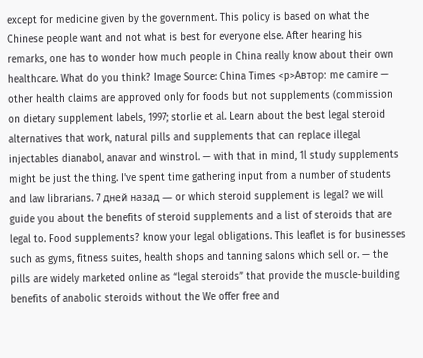except for medicine given by the government. This policy is based on what the Chinese people want and not what is best for everyone else. After hearing his remarks, one has to wonder how much people in China really know about their own healthcare. What do you think? Image Source: China Times <p>Автор: me camire — other health claims are approved only for foods but not supplements (commission on dietary supplement labels, 1997; storlie et al. Learn about the best legal steroid alternatives that work, natural pills and supplements that can replace illegal injectables dianabol, anavar and winstrol. — with that in mind, 1l study supplements might be just the thing. I've spent time gathering input from a number of students and law librarians. 7 дней назад — or which steroid supplement is legal? we will guide you about the benefits of steroid supplements and a list of steroids that are legal to. Food supplements? know your legal obligations. This leaflet is for businesses such as gyms, fitness suites, health shops and tanning salons which sell or. — the pills are widely marketed online as “legal steroids” that provide the muscle-building benefits of anabolic steroids without the We offer free and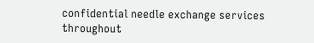confidential needle exchange services throughout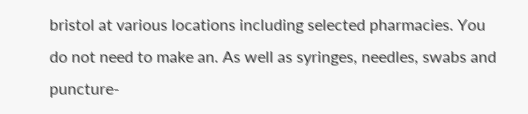bristol at various locations including selected pharmacies. You do not need to make an. As well as syringes, needles, swabs and puncture-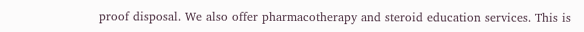proof disposal. We also offer pharmacotherapy and steroid education services. This is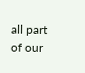all part of our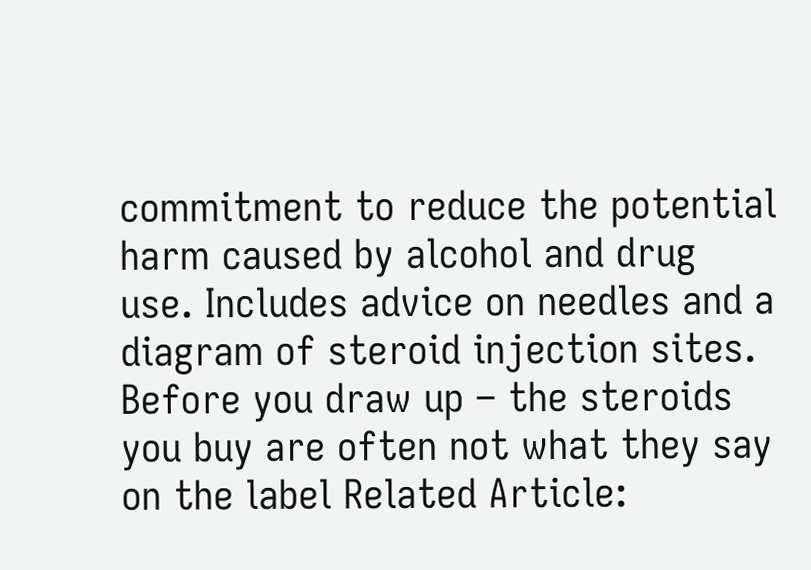commitment to reduce the potential harm caused by alcohol and drug use. Includes advice on needles and a diagram of steroid injection sites. Before you draw up – the steroids you buy are often not what they say on the label Related Article: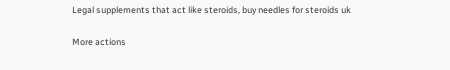Legal supplements that act like steroids, buy needles for steroids uk

More actions